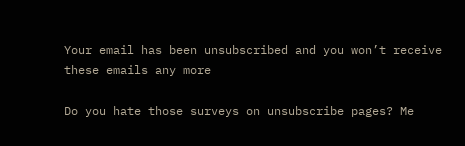Your email has been unsubscribed and you won’t receive these emails any more

Do you hate those surveys on unsubscribe pages? Me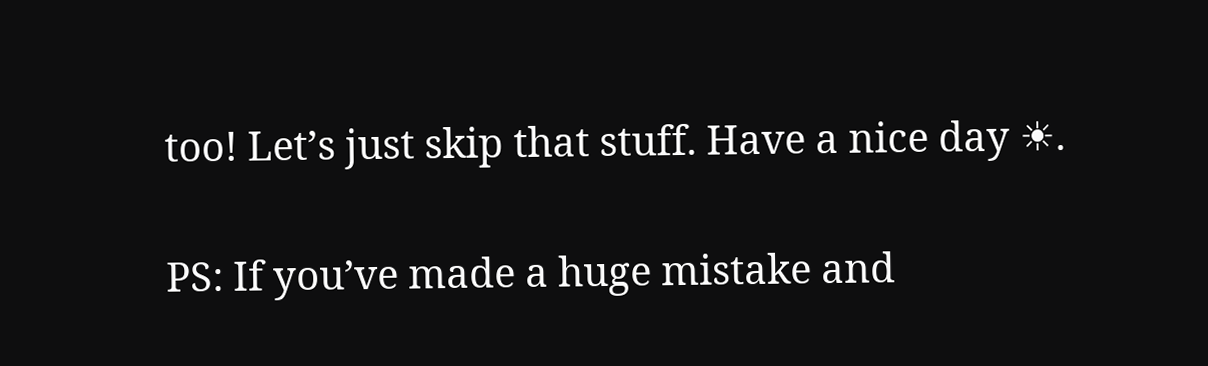too! Let’s just skip that stuff. Have a nice day ☀.

PS: If you’ve made a huge mistake and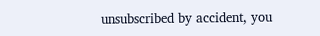unsubscribed by accident, you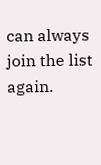can always join the list again.